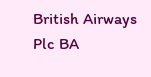British Airways Plc BA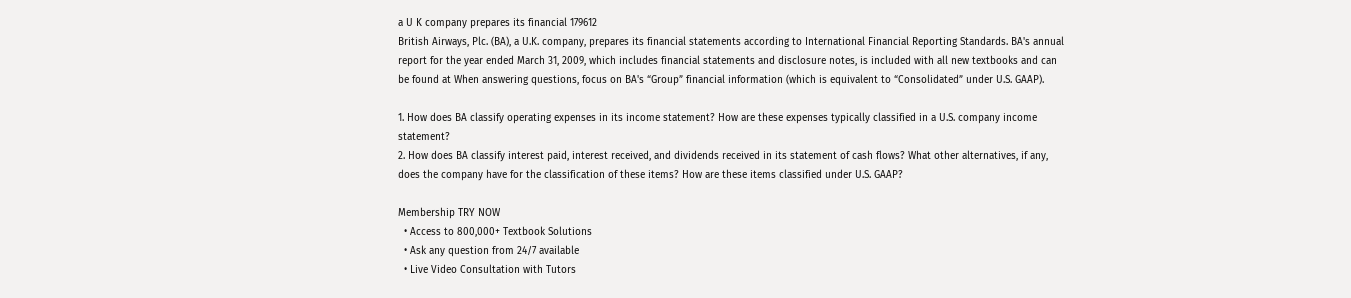a U K company prepares its financial 179612
British Airways, Plc. (BA), a U.K. company, prepares its financial statements according to International Financial Reporting Standards. BA's annual report for the year ended March 31, 2009, which includes financial statements and disclosure notes, is included with all new textbooks and can be found at When answering questions, focus on BA's “Group” financial information (which is equivalent to “Consolidated” under U.S. GAAP).

1. How does BA classify operating expenses in its income statement? How are these expenses typically classified in a U.S. company income statement?
2. How does BA classify interest paid, interest received, and dividends received in its statement of cash flows? What other alternatives, if any, does the company have for the classification of these items? How are these items classified under U.S. GAAP?

Membership TRY NOW
  • Access to 800,000+ Textbook Solutions
  • Ask any question from 24/7 available
  • Live Video Consultation with Tutors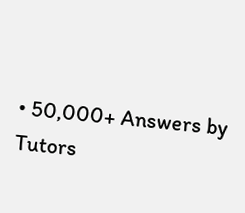• 50,000+ Answers by Tutors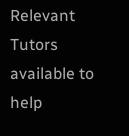Relevant Tutors available to help